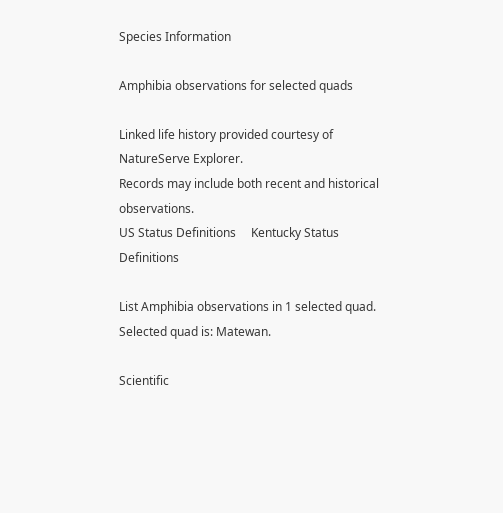Species Information

Amphibia observations for selected quads

Linked life history provided courtesy of NatureServe Explorer.
Records may include both recent and historical observations.
US Status Definitions     Kentucky Status Definitions

List Amphibia observations in 1 selected quad.
Selected quad is: Matewan.

Scientific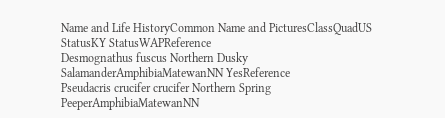Name and Life HistoryCommon Name and PicturesClassQuadUS StatusKY StatusWAPReference
Desmognathus fuscus Northern Dusky SalamanderAmphibiaMatewanNN YesReference
Pseudacris crucifer crucifer Northern Spring PeeperAmphibiaMatewanNN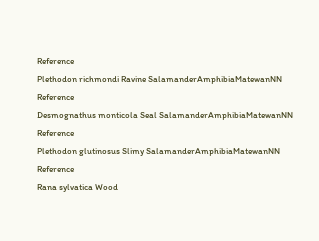Reference
Plethodon richmondi Ravine SalamanderAmphibiaMatewanNN Reference
Desmognathus monticola Seal SalamanderAmphibiaMatewanNN Reference
Plethodon glutinosus Slimy SalamanderAmphibiaMatewanNN Reference
Rana sylvatica Wood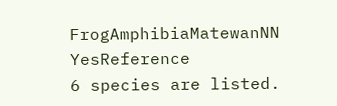FrogAmphibiaMatewanNN YesReference
6 species are listed.